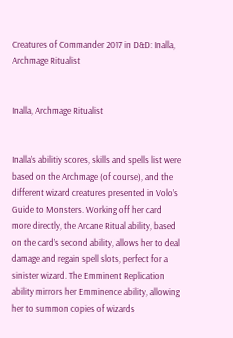Creatures of Commander 2017 in D&D: Inalla, Archmage Ritualist


Inalla, Archmage Ritualist


Inalla’s abilitiy scores, skills and spells list were based on the Archmage (of course), and the different wizard creatures presented in Volo’s Guide to Monsters. Working off her card more directly, the Arcane Ritual ability, based on the card’s second ability, allows her to deal damage and regain spell slots, perfect for a sinister wizard. The Emminent Replication ability mirrors her Emminence ability, allowing her to summon copies of wizards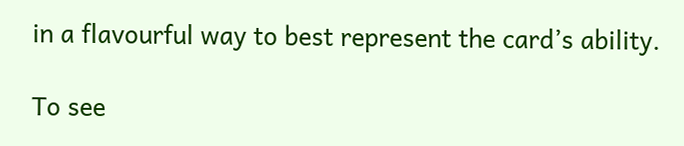in a flavourful way to best represent the card’s ability.

To see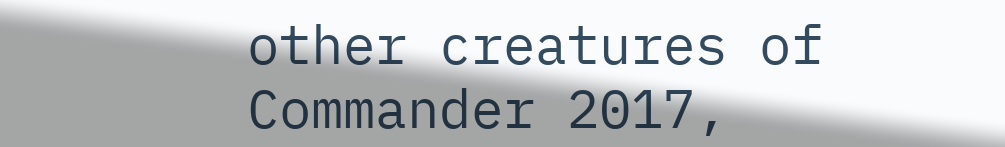other creatures of Commander 2017,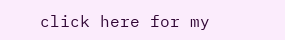click here for my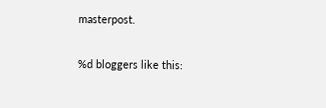masterpost.

%d bloggers like this: